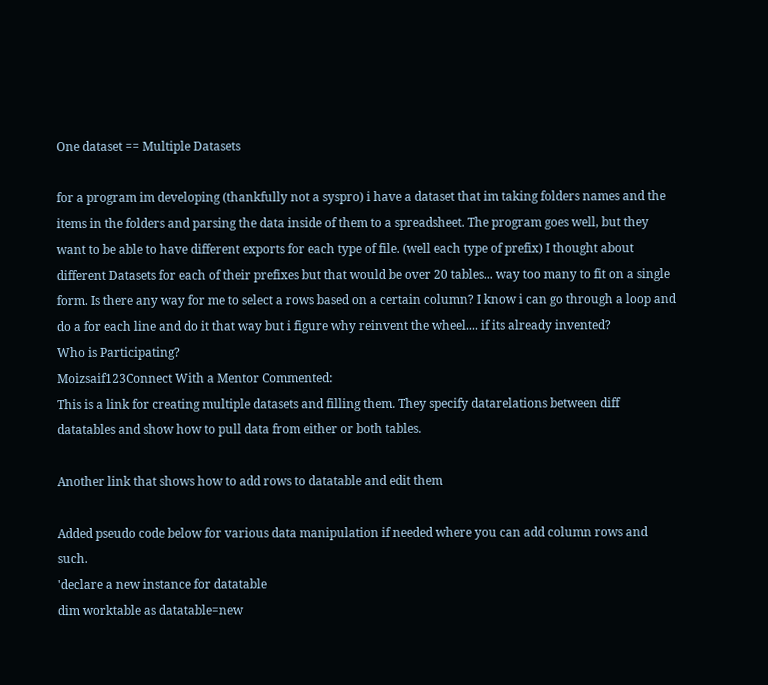One dataset == Multiple Datasets

for a program im developing (thankfully not a syspro) i have a dataset that im taking folders names and the items in the folders and parsing the data inside of them to a spreadsheet. The program goes well, but they want to be able to have different exports for each type of file. (well each type of prefix) I thought about different Datasets for each of their prefixes but that would be over 20 tables... way too many to fit on a single form. Is there any way for me to select a rows based on a certain column? I know i can go through a loop and do a for each line and do it that way but i figure why reinvent the wheel.... if its already invented?
Who is Participating?
Moizsaif123Connect With a Mentor Commented:
This is a link for creating multiple datasets and filling them. They specify datarelations between diff datatables and show how to pull data from either or both tables.

Another link that shows how to add rows to datatable and edit them

Added pseudo code below for various data manipulation if needed where you can add column rows and such.
'declare a new instance for datatable
dim worktable as datatable=new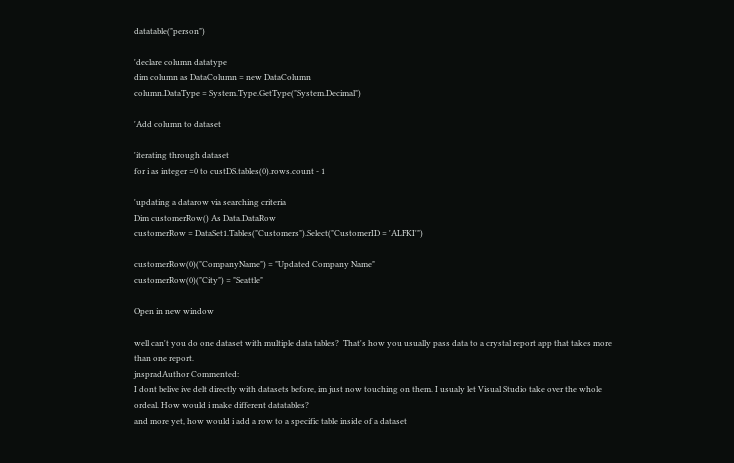datatable("person")

'declare column datatype
dim column as DataColumn = new DataColumn
column.DataType = System.Type.GetType("System.Decimal")

'Add column to dataset

'iterating through dataset
for i as integer =0 to custDS.tables(0).rows.count - 1

'updating a datarow via searching criteria
Dim customerRow() As Data.DataRow
customerRow = DataSet1.Tables("Customers").Select("CustomerID = 'ALFKI'")

customerRow(0)("CompanyName") = "Updated Company Name"
customerRow(0)("City") = "Seattle"

Open in new window

well can't you do one dataset with multiple data tables?  That's how you usually pass data to a crystal report app that takes more than one report.
jnspradAuthor Commented:
I dont belive ive delt directly with datasets before, im just now touching on them. I usualy let Visual Studio take over the whole ordeal. How would i make different datatables?
and more yet, how would i add a row to a specific table inside of a dataset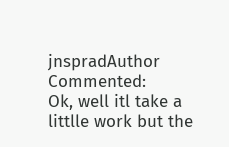jnspradAuthor Commented:
Ok, well itl take a littlle work but the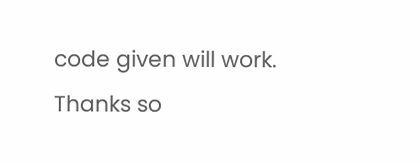code given will work. Thanks so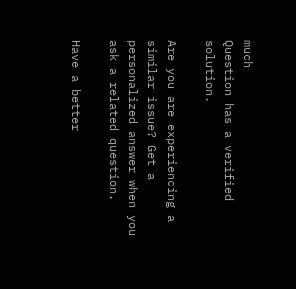much
Question has a verified solution.

Are you are experiencing a similar issue? Get a personalized answer when you ask a related question.

Have a better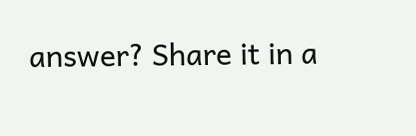answer? Share it in a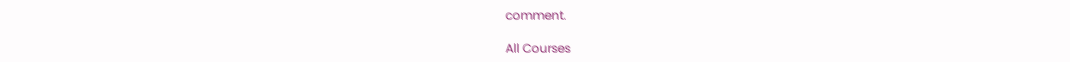comment.

All Courses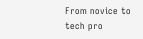From novice to tech pro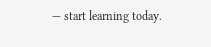— start learning today.